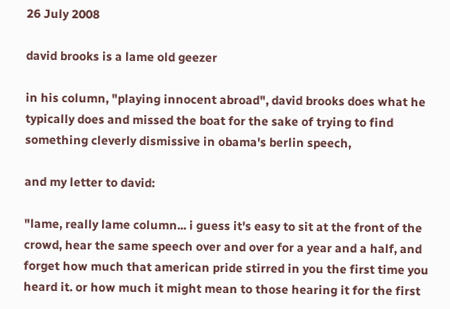26 July 2008

david brooks is a lame old geezer

in his column, "playing innocent abroad", david brooks does what he typically does and missed the boat for the sake of trying to find something cleverly dismissive in obama's berlin speech,

and my letter to david:

"lame, really lame column... i guess it's easy to sit at the front of the crowd, hear the same speech over and over for a year and a half, and forget how much that american pride stirred in you the first time you heard it. or how much it might mean to those hearing it for the first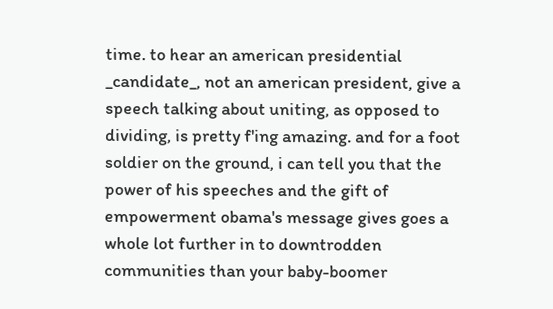time. to hear an american presidential _candidate_, not an american president, give a speech talking about uniting, as opposed to dividing, is pretty f'ing amazing. and for a foot soldier on the ground, i can tell you that the power of his speeches and the gift of empowerment obama's message gives goes a whole lot further in to downtrodden communities than your baby-boomer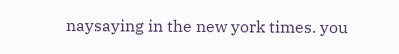naysaying in the new york times. you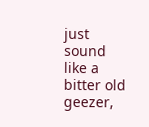just sound like a bitter old geezer,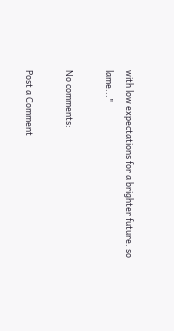with low expectations for a brighter future. so lame..."

No comments:

Post a Comment